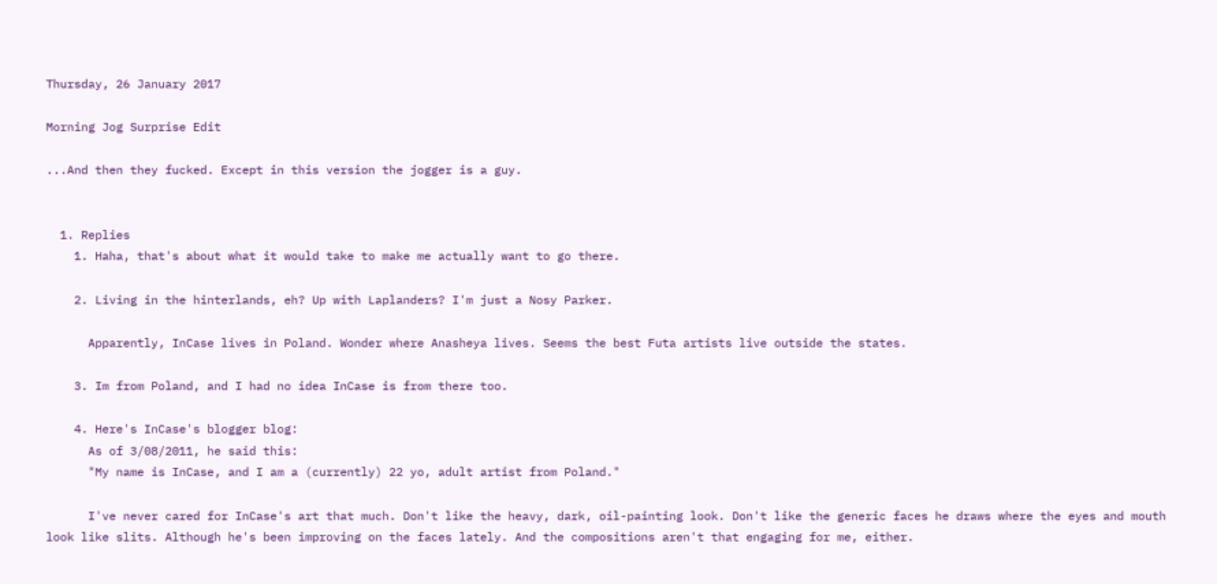Thursday, 26 January 2017

Morning Jog Surprise Edit

...And then they fucked. Except in this version the jogger is a guy.


  1. Replies
    1. Haha, that's about what it would take to make me actually want to go there.

    2. Living in the hinterlands, eh? Up with Laplanders? I'm just a Nosy Parker.

      Apparently, InCase lives in Poland. Wonder where Anasheya lives. Seems the best Futa artists live outside the states.

    3. Im from Poland, and I had no idea InCase is from there too.

    4. Here's InCase's blogger blog:
      As of 3/08/2011, he said this:
      "My name is InCase, and I am a (currently) 22 yo, adult artist from Poland."

      I've never cared for InCase's art that much. Don't like the heavy, dark, oil-painting look. Don't like the generic faces he draws where the eyes and mouth look like slits. Although he's been improving on the faces lately. And the compositions aren't that engaging for me, either.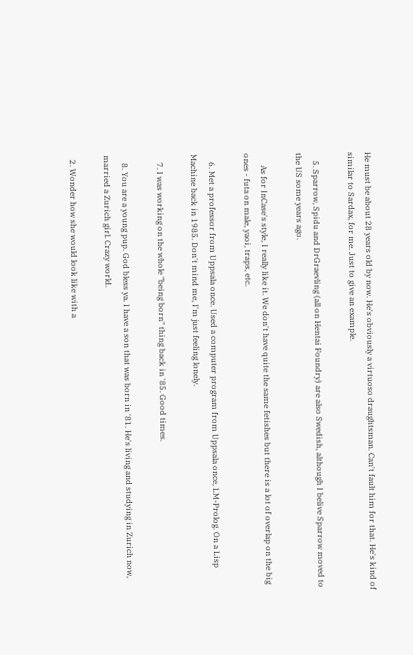He must be about 28 years old by now. He's obviously a virtuoso draughtsman. Can't fault him for that. He's kind of similar to Sardax, for me. Just to give an example.

    5. Sparrow, Spidu and DrGraevling (all on Hentai Foundry) are also Swedish, although I belive Sparrow moved to the US some years ago.

      As for InCase's style, I really like it. We don't have quite the same fetishes but there is a lot of overlap on the big ones - futa on male, yaoi, traps, etc.

    6. Met a professor from Uppsala once. Used a computer program from Uppsala once, LM-Prolog. On a Lisp Machine back in 1985. Don't mind me, I'm just feeling lonely.

    7. I was working on the whole "being born" thing back in '85. Good times.

    8. You are a young pup. God bless ya. I have a son that was born in '81. He's living and studying in Zurich now, married a Zurich girl. Crazy world.

  2. Wonder how she would look like with a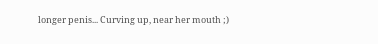longer penis... Curving up, near her mouth ;)